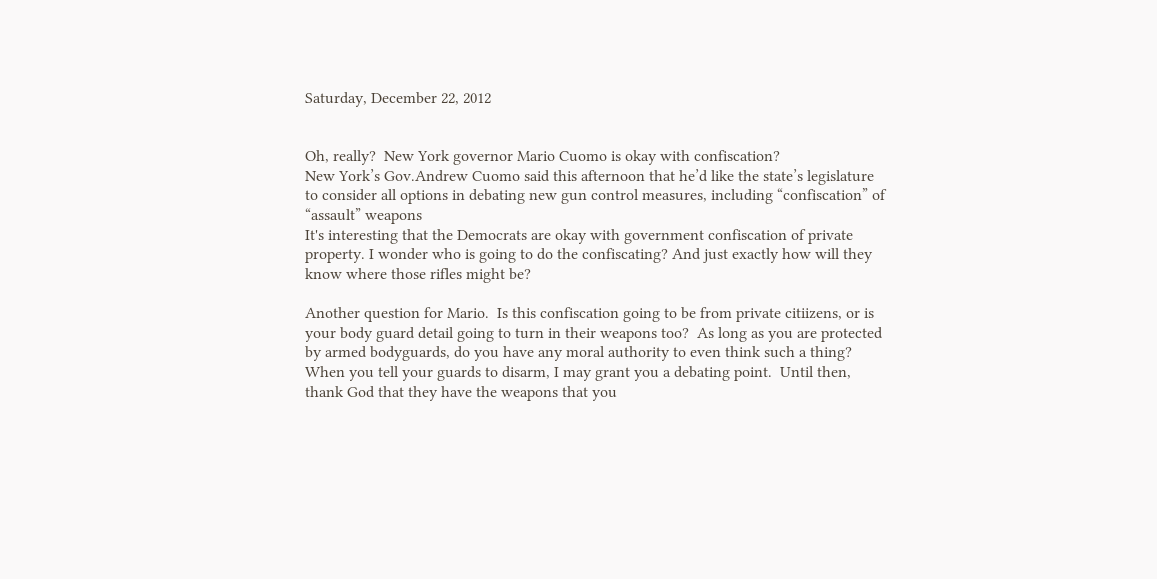Saturday, December 22, 2012


Oh, really?  New York governor Mario Cuomo is okay with confiscation?
New York’s Gov.Andrew Cuomo said this afternoon that he’d like the state’s legislature to consider all options in debating new gun control measures, including “confiscation” of “assault” weapons
It's interesting that the Democrats are okay with government confiscation of private property. I wonder who is going to do the confiscating? And just exactly how will they know where those rifles might be?

Another question for Mario.  Is this confiscation going to be from private citiizens, or is your body guard detail going to turn in their weapons too?  As long as you are protected by armed bodyguards, do you have any moral authority to even think such a thing?  When you tell your guards to disarm, I may grant you a debating point.  Until then, thank God that they have the weapons that you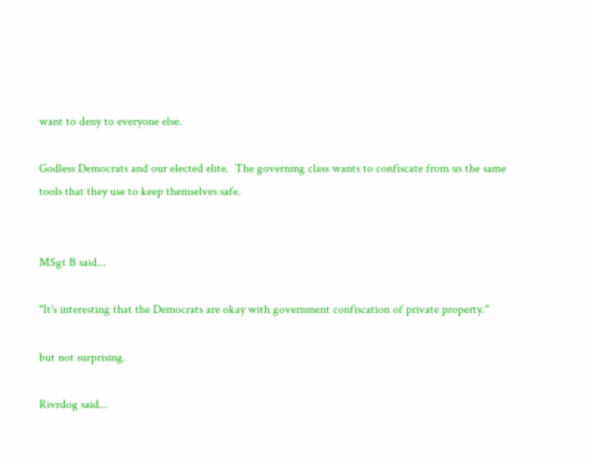want to deny to everyone else.

Godless Democrats and our elected elite.  The governing class wants to confiscate from us the same tools that they use to keep themselves safe.


MSgt B said...

"It's interesting that the Democrats are okay with government confiscation of private property."

but not surprising.

Rivrdog said...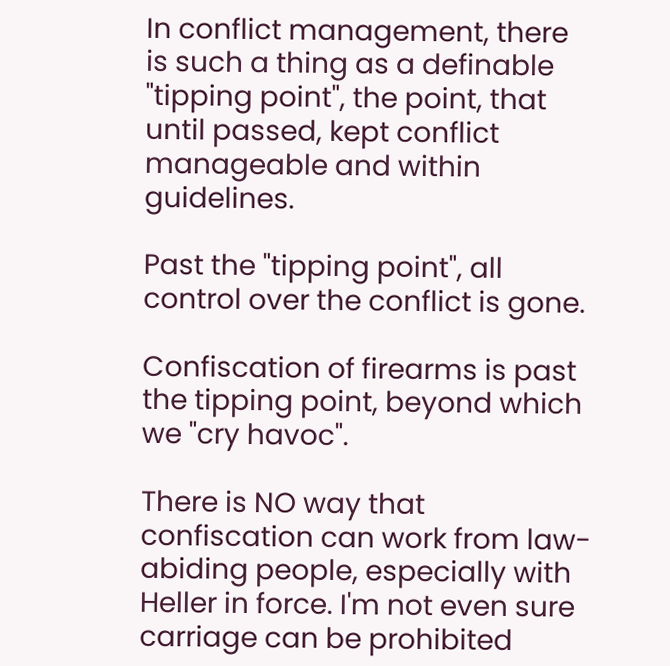In conflict management, there is such a thing as a definable "tipping point", the point, that until passed, kept conflict manageable and within guidelines.

Past the "tipping point", all control over the conflict is gone.

Confiscation of firearms is past the tipping point, beyond which we "cry havoc".

There is NO way that confiscation can work from law-abiding people, especially with Heller in force. I'm not even sure carriage can be prohibited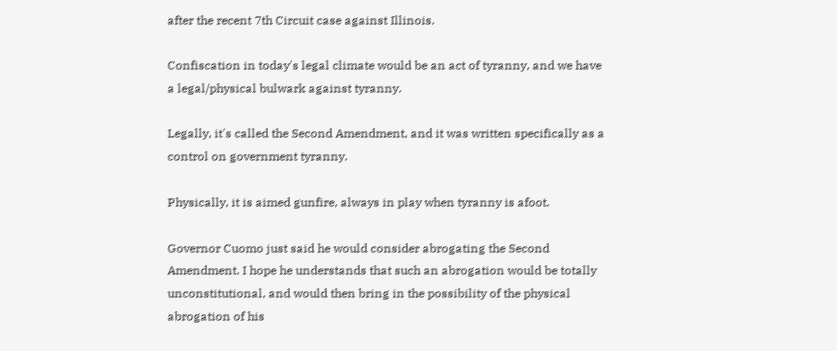after the recent 7th Circuit case against Illinois.

Confiscation in today's legal climate would be an act of tyranny, and we have a legal/physical bulwark against tyranny.

Legally, it's called the Second Amendment, and it was written specifically as a control on government tyranny.

Physically, it is aimed gunfire, always in play when tyranny is afoot.

Governor Cuomo just said he would consider abrogating the Second Amendment. I hope he understands that such an abrogation would be totally unconstitutional, and would then bring in the possibility of the physical abrogation of his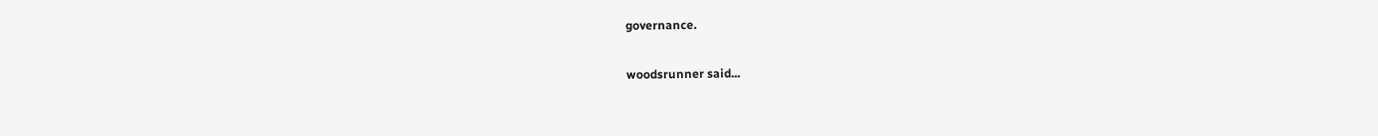governance.

woodsrunner said...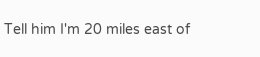Tell him I'm 20 miles east of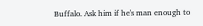Buffalo. Ask him if he's man enough to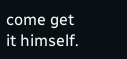come get it himself.